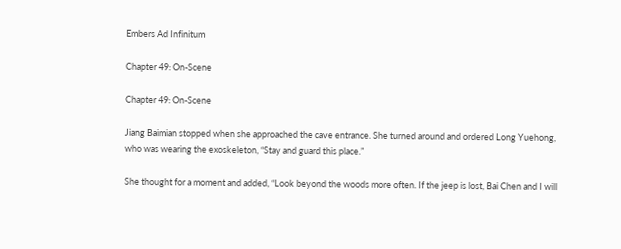Embers Ad Infinitum

Chapter 49: On-Scene

Chapter 49: On-Scene

Jiang Baimian stopped when she approached the cave entrance. She turned around and ordered Long Yuehong, who was wearing the exoskeleton, “Stay and guard this place.”

She thought for a moment and added, “Look beyond the woods more often. If the jeep is lost, Bai Chen and I will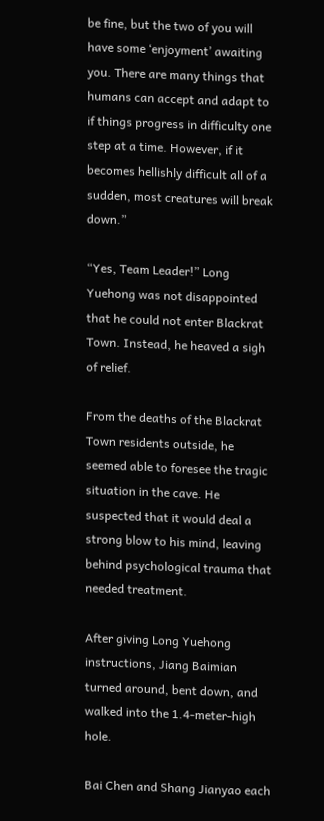be fine, but the two of you will have some ‘enjoyment’ awaiting you. There are many things that humans can accept and adapt to if things progress in difficulty one step at a time. However, if it becomes hellishly difficult all of a sudden, most creatures will break down.”

“Yes, Team Leader!” Long Yuehong was not disappointed that he could not enter Blackrat Town. Instead, he heaved a sigh of relief.

From the deaths of the Blackrat Town residents outside, he seemed able to foresee the tragic situation in the cave. He suspected that it would deal a strong blow to his mind, leaving behind psychological trauma that needed treatment.

After giving Long Yuehong instructions, Jiang Baimian turned around, bent down, and walked into the 1.4-meter-high hole.

Bai Chen and Shang Jianyao each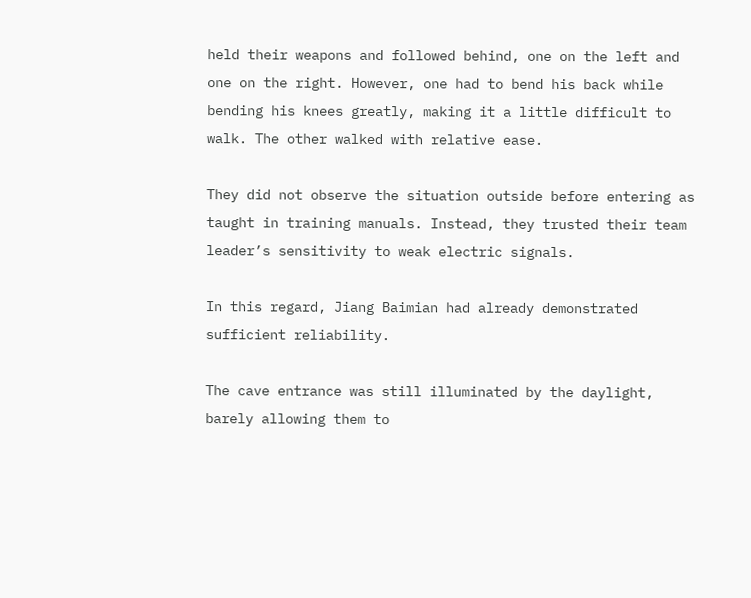held their weapons and followed behind, one on the left and one on the right. However, one had to bend his back while bending his knees greatly, making it a little difficult to walk. The other walked with relative ease.

They did not observe the situation outside before entering as taught in training manuals. Instead, they trusted their team leader’s sensitivity to weak electric signals.

In this regard, Jiang Baimian had already demonstrated sufficient reliability.

The cave entrance was still illuminated by the daylight, barely allowing them to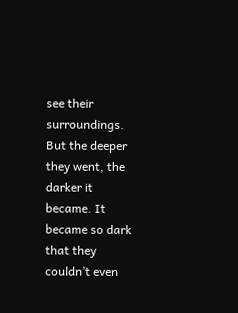see their surroundings. But the deeper they went, the darker it became. It became so dark that they couldn’t even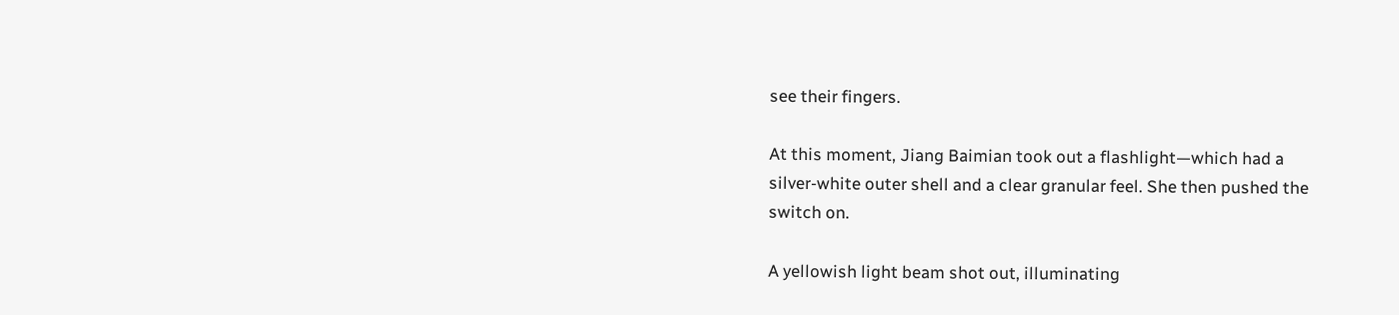see their fingers.

At this moment, Jiang Baimian took out a flashlight—which had a silver-white outer shell and a clear granular feel. She then pushed the switch on.

A yellowish light beam shot out, illuminating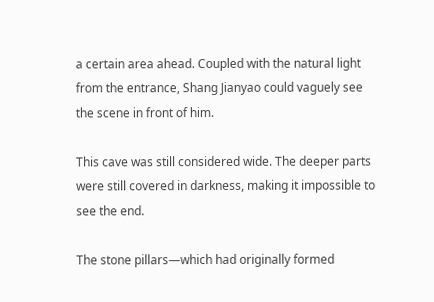a certain area ahead. Coupled with the natural light from the entrance, Shang Jianyao could vaguely see the scene in front of him.

This cave was still considered wide. The deeper parts were still covered in darkness, making it impossible to see the end.

The stone pillars—which had originally formed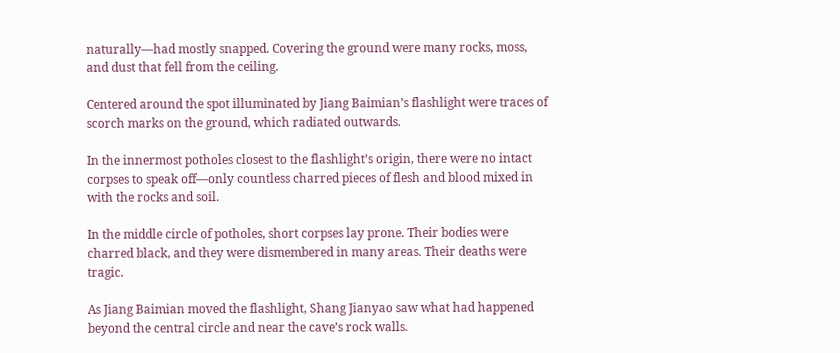naturally—had mostly snapped. Covering the ground were many rocks, moss, and dust that fell from the ceiling.

Centered around the spot illuminated by Jiang Baimian’s flashlight were traces of scorch marks on the ground, which radiated outwards.

In the innermost potholes closest to the flashlight’s origin, there were no intact corpses to speak off—only countless charred pieces of flesh and blood mixed in with the rocks and soil.

In the middle circle of potholes, short corpses lay prone. Their bodies were charred black, and they were dismembered in many areas. Their deaths were tragic.

As Jiang Baimian moved the flashlight, Shang Jianyao saw what had happened beyond the central circle and near the cave’s rock walls.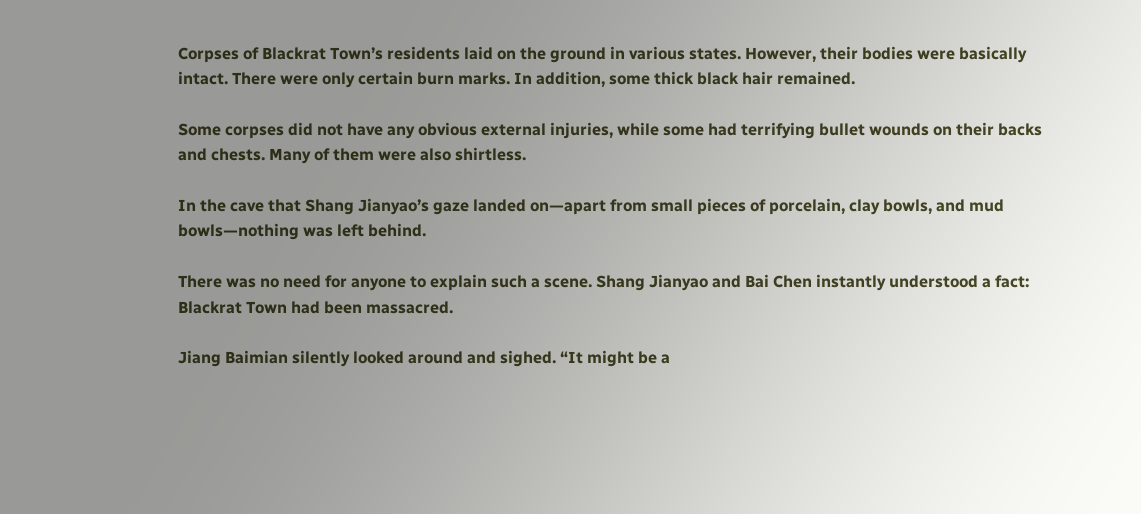Corpses of Blackrat Town’s residents laid on the ground in various states. However, their bodies were basically intact. There were only certain burn marks. In addition, some thick black hair remained.

Some corpses did not have any obvious external injuries, while some had terrifying bullet wounds on their backs and chests. Many of them were also shirtless.

In the cave that Shang Jianyao’s gaze landed on—apart from small pieces of porcelain, clay bowls, and mud bowls—nothing was left behind.

There was no need for anyone to explain such a scene. Shang Jianyao and Bai Chen instantly understood a fact: Blackrat Town had been massacred.

Jiang Baimian silently looked around and sighed. “It might be a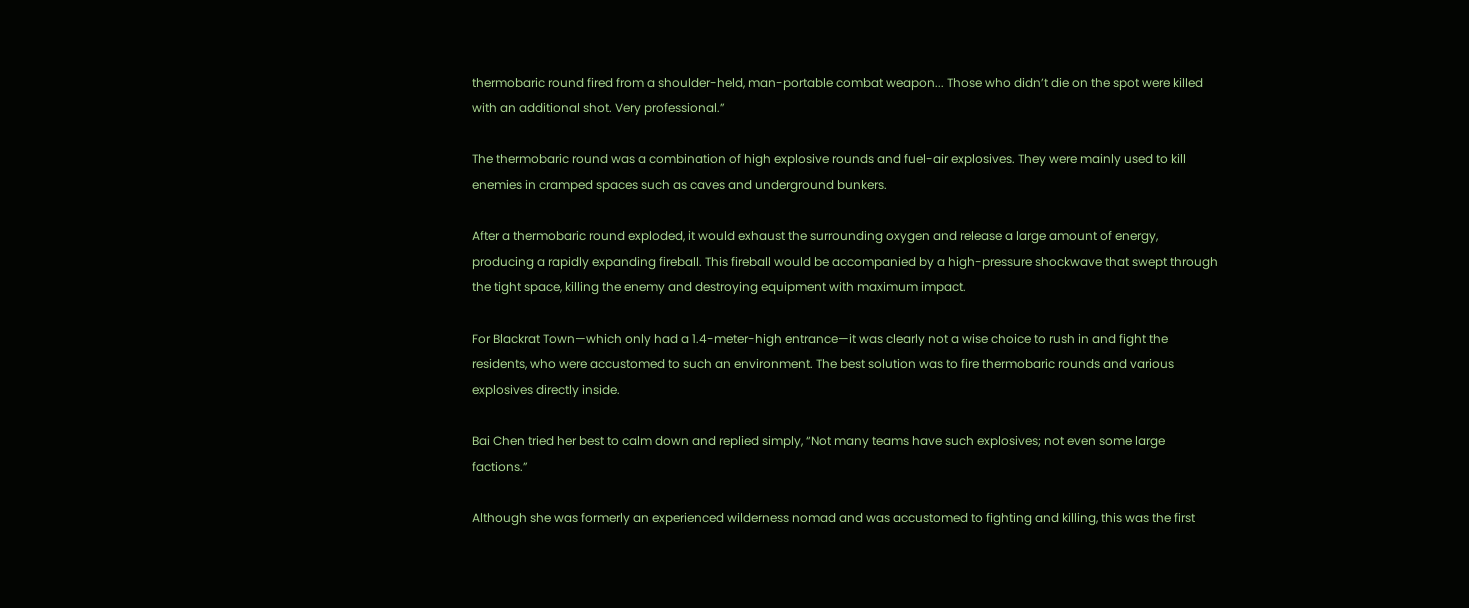thermobaric round fired from a shoulder-held, man-portable combat weapon... Those who didn’t die on the spot were killed with an additional shot. Very professional.”

The thermobaric round was a combination of high explosive rounds and fuel-air explosives. They were mainly used to kill enemies in cramped spaces such as caves and underground bunkers.

After a thermobaric round exploded, it would exhaust the surrounding oxygen and release a large amount of energy, producing a rapidly expanding fireball. This fireball would be accompanied by a high-pressure shockwave that swept through the tight space, killing the enemy and destroying equipment with maximum impact.

For Blackrat Town—which only had a 1.4-meter-high entrance—it was clearly not a wise choice to rush in and fight the residents, who were accustomed to such an environment. The best solution was to fire thermobaric rounds and various explosives directly inside.

Bai Chen tried her best to calm down and replied simply, “Not many teams have such explosives; not even some large factions.”

Although she was formerly an experienced wilderness nomad and was accustomed to fighting and killing, this was the first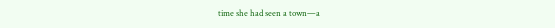time she had seen a town—a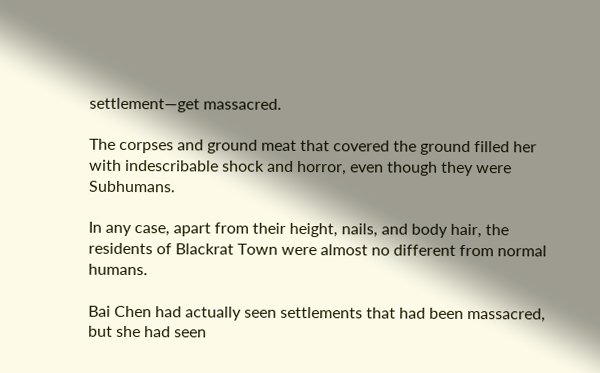settlement—get massacred.

The corpses and ground meat that covered the ground filled her with indescribable shock and horror, even though they were Subhumans.

In any case, apart from their height, nails, and body hair, the residents of Blackrat Town were almost no different from normal humans.

Bai Chen had actually seen settlements that had been massacred, but she had seen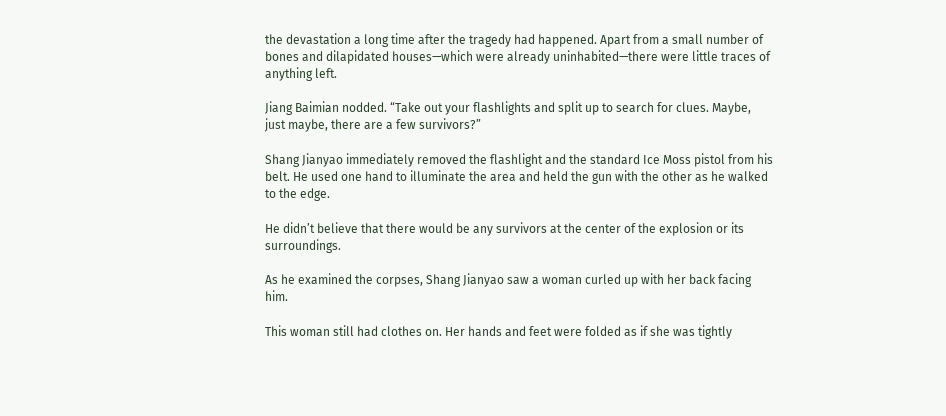the devastation a long time after the tragedy had happened. Apart from a small number of bones and dilapidated houses—which were already uninhabited—there were little traces of anything left.

Jiang Baimian nodded. “Take out your flashlights and split up to search for clues. Maybe, just maybe, there are a few survivors?”

Shang Jianyao immediately removed the flashlight and the standard Ice Moss pistol from his belt. He used one hand to illuminate the area and held the gun with the other as he walked to the edge.

He didn’t believe that there would be any survivors at the center of the explosion or its surroundings.

As he examined the corpses, Shang Jianyao saw a woman curled up with her back facing him.

This woman still had clothes on. Her hands and feet were folded as if she was tightly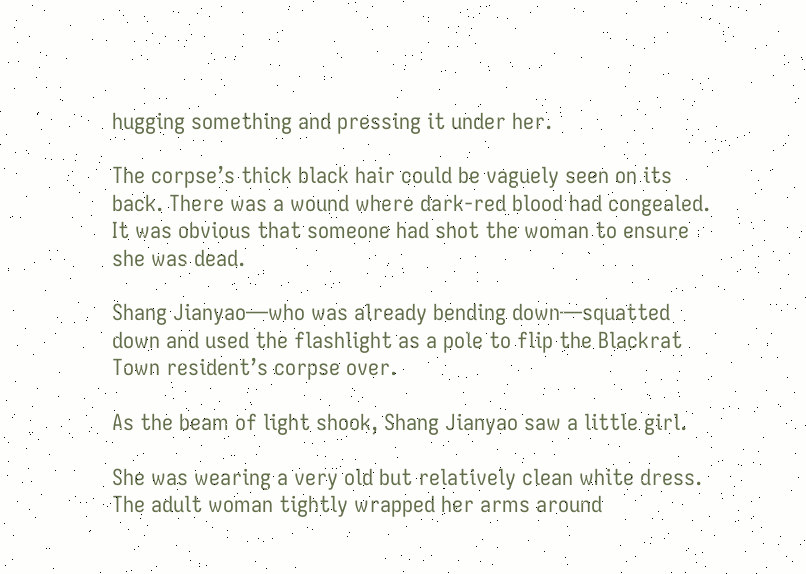hugging something and pressing it under her.

The corpse’s thick black hair could be vaguely seen on its back. There was a wound where dark-red blood had congealed. It was obvious that someone had shot the woman to ensure she was dead.

Shang Jianyao—who was already bending down—squatted down and used the flashlight as a pole to flip the Blackrat Town resident’s corpse over.

As the beam of light shook, Shang Jianyao saw a little girl.

She was wearing a very old but relatively clean white dress. The adult woman tightly wrapped her arms around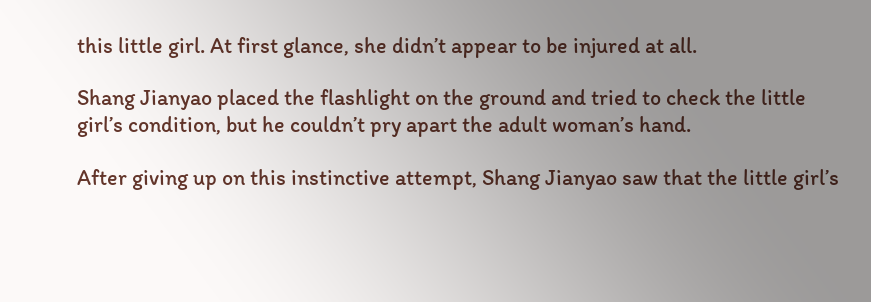this little girl. At first glance, she didn’t appear to be injured at all.

Shang Jianyao placed the flashlight on the ground and tried to check the little girl’s condition, but he couldn’t pry apart the adult woman’s hand.

After giving up on this instinctive attempt, Shang Jianyao saw that the little girl’s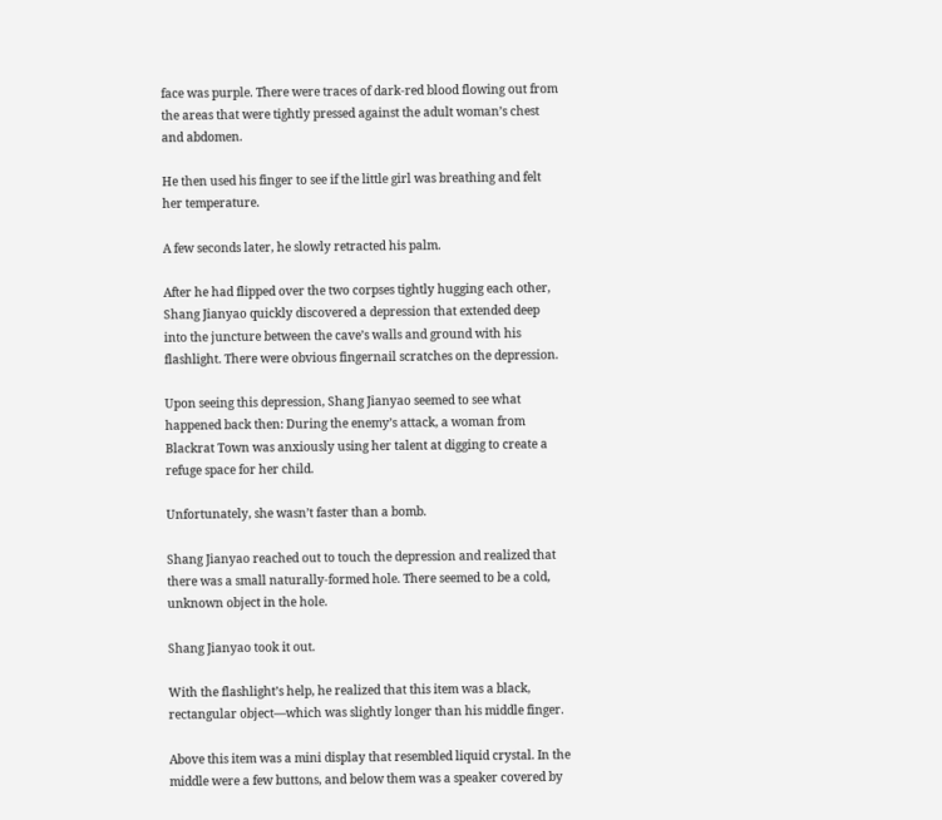face was purple. There were traces of dark-red blood flowing out from the areas that were tightly pressed against the adult woman’s chest and abdomen.

He then used his finger to see if the little girl was breathing and felt her temperature.

A few seconds later, he slowly retracted his palm.

After he had flipped over the two corpses tightly hugging each other, Shang Jianyao quickly discovered a depression that extended deep into the juncture between the cave’s walls and ground with his flashlight. There were obvious fingernail scratches on the depression.

Upon seeing this depression, Shang Jianyao seemed to see what happened back then: During the enemy’s attack, a woman from Blackrat Town was anxiously using her talent at digging to create a refuge space for her child.

Unfortunately, she wasn’t faster than a bomb.

Shang Jianyao reached out to touch the depression and realized that there was a small naturally-formed hole. There seemed to be a cold, unknown object in the hole.

Shang Jianyao took it out.

With the flashlight’s help, he realized that this item was a black, rectangular object—which was slightly longer than his middle finger.

Above this item was a mini display that resembled liquid crystal. In the middle were a few buttons, and below them was a speaker covered by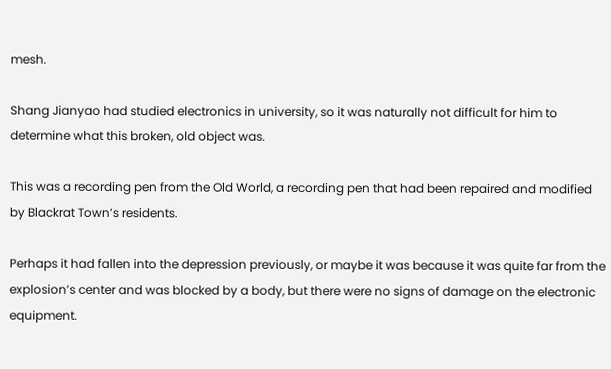mesh.

Shang Jianyao had studied electronics in university, so it was naturally not difficult for him to determine what this broken, old object was.

This was a recording pen from the Old World, a recording pen that had been repaired and modified by Blackrat Town’s residents.

Perhaps it had fallen into the depression previously, or maybe it was because it was quite far from the explosion’s center and was blocked by a body, but there were no signs of damage on the electronic equipment.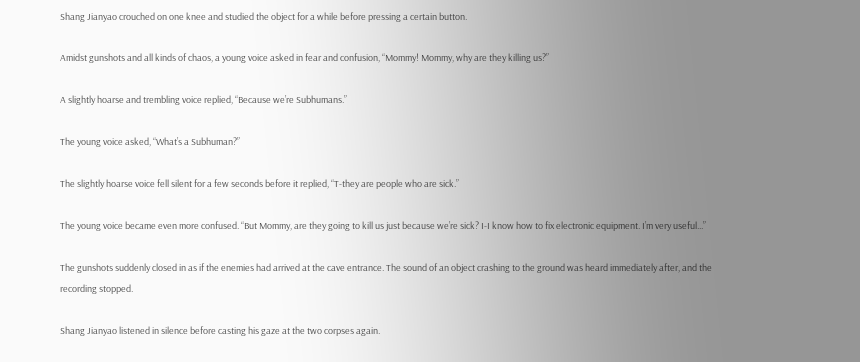Shang Jianyao crouched on one knee and studied the object for a while before pressing a certain button.

Amidst gunshots and all kinds of chaos, a young voice asked in fear and confusion, “Mommy! Mommy, why are they killing us?”

A slightly hoarse and trembling voice replied, “Because we’re Subhumans.”

The young voice asked, “What’s a Subhuman?”

The slightly hoarse voice fell silent for a few seconds before it replied, “T-they are people who are sick.”

The young voice became even more confused. “But Mommy, are they going to kill us just because we’re sick? I-I know how to fix electronic equipment. I’m very useful...”

The gunshots suddenly closed in as if the enemies had arrived at the cave entrance. The sound of an object crashing to the ground was heard immediately after, and the recording stopped.

Shang Jianyao listened in silence before casting his gaze at the two corpses again.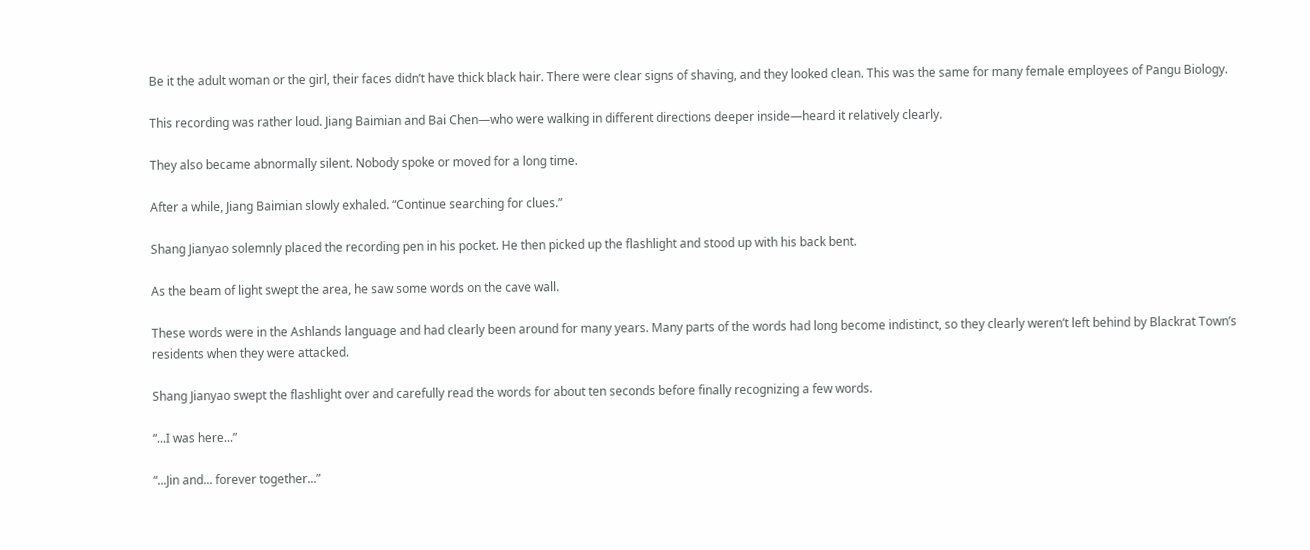Be it the adult woman or the girl, their faces didn’t have thick black hair. There were clear signs of shaving, and they looked clean. This was the same for many female employees of Pangu Biology.

This recording was rather loud. Jiang Baimian and Bai Chen—who were walking in different directions deeper inside—heard it relatively clearly.

They also became abnormally silent. Nobody spoke or moved for a long time.

After a while, Jiang Baimian slowly exhaled. “Continue searching for clues.”

Shang Jianyao solemnly placed the recording pen in his pocket. He then picked up the flashlight and stood up with his back bent.

As the beam of light swept the area, he saw some words on the cave wall.

These words were in the Ashlands language and had clearly been around for many years. Many parts of the words had long become indistinct, so they clearly weren’t left behind by Blackrat Town’s residents when they were attacked.

Shang Jianyao swept the flashlight over and carefully read the words for about ten seconds before finally recognizing a few words.

“...I was here...”

“...Jin and... forever together...”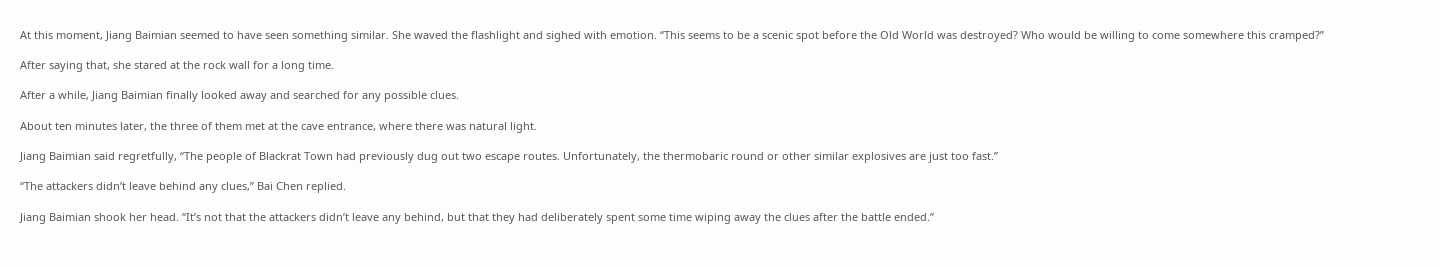At this moment, Jiang Baimian seemed to have seen something similar. She waved the flashlight and sighed with emotion. “This seems to be a scenic spot before the Old World was destroyed? Who would be willing to come somewhere this cramped?”

After saying that, she stared at the rock wall for a long time.

After a while, Jiang Baimian finally looked away and searched for any possible clues.

About ten minutes later, the three of them met at the cave entrance, where there was natural light.

Jiang Baimian said regretfully, “The people of Blackrat Town had previously dug out two escape routes. Unfortunately, the thermobaric round or other similar explosives are just too fast.”

“The attackers didn’t leave behind any clues,” Bai Chen replied.

Jiang Baimian shook her head. “It’s not that the attackers didn’t leave any behind, but that they had deliberately spent some time wiping away the clues after the battle ended.”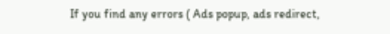If you find any errors ( Ads popup, ads redirect,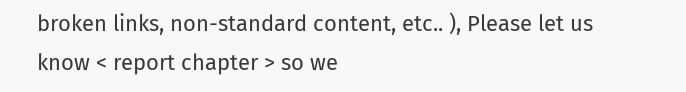broken links, non-standard content, etc.. ), Please let us know < report chapter > so we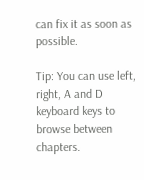can fix it as soon as possible.

Tip: You can use left, right, A and D keyboard keys to browse between chapters.